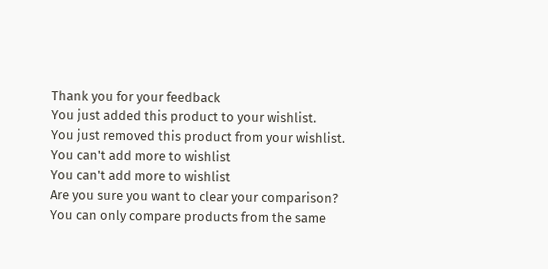Thank you for your feedback
You just added this product to your wishlist.
You just removed this product from your wishlist.
You can't add more to wishlist
You can't add more to wishlist
Are you sure you want to clear your comparison?
You can only compare products from the same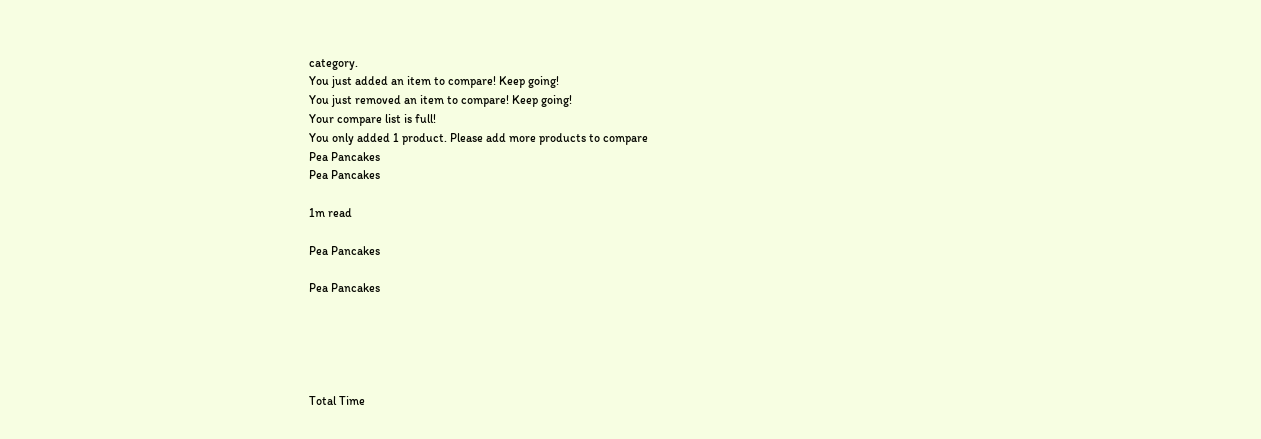category.
You just added an item to compare! Keep going!
You just removed an item to compare! Keep going!
Your compare list is full!
You only added 1 product. Please add more products to compare
Pea Pancakes
Pea Pancakes

1m read

Pea Pancakes

Pea Pancakes





Total Time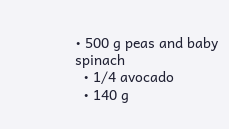• 500 g peas and baby spinach
  • 1/4 avocado
  • 140 g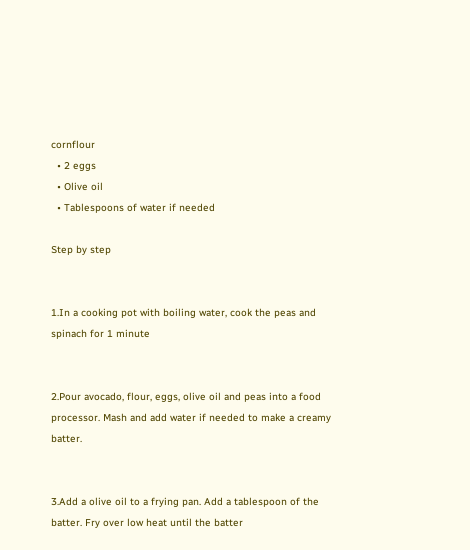cornflour
  • 2 eggs
  • Olive oil
  • Tablespoons of water if needed

Step by step


1.In a cooking pot with boiling water, cook the peas and spinach for 1 minute


2.Pour avocado, flour, eggs, olive oil and peas into a food processor. Mash and add water if needed to make a creamy batter.


3.Add a olive oil to a frying pan. Add a tablespoon of the batter. Fry over low heat until the batter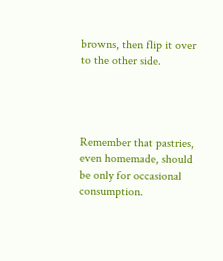browns, then flip it over to the other side.




Remember that pastries, even homemade, should be only for occasional consumption.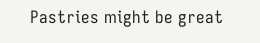Pastries might be great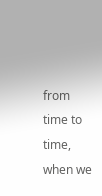from time to time, when we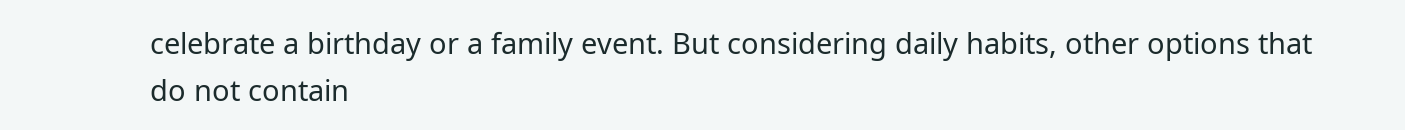celebrate a birthday or a family event. But considering daily habits, other options that do not contain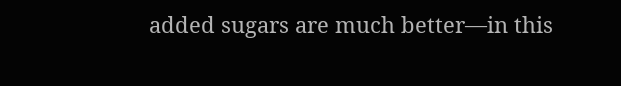added sugars are much better—in this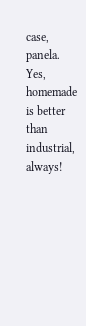case, panela. Yes, homemade is better than industrial, always!